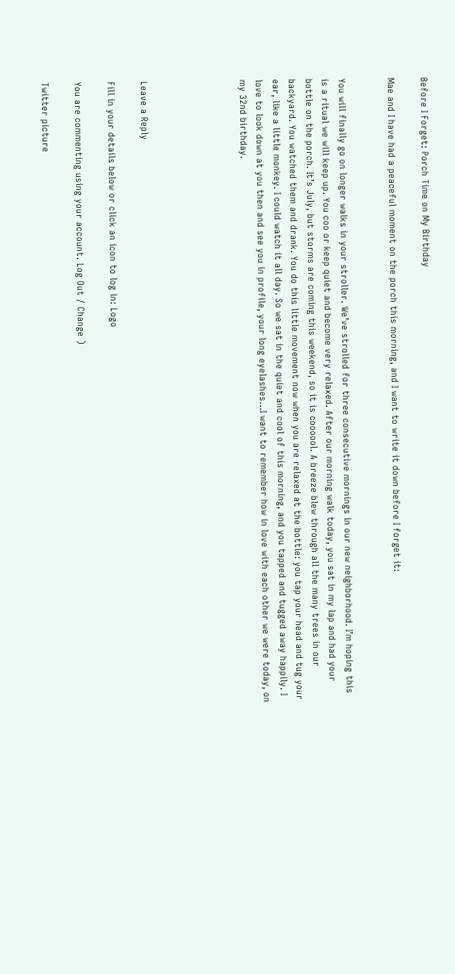Before I Forget: Porch Time on My Birthday

Mae and I have had a peaceful moment on the porch this morning, and I want to write it down before I forget it:


You will finally go on longer walks in your stroller. We’ve strolled for three consecutive mornings in our new neighborhood. I’m hoping this is a ritual we will keep up. You coo or keep quiet and become very relaxed. After our morning walk today, you sat in my lap and had your bottle on the porch. It’s July, but storms are coming this weekend, so it is coooool. A breeze blew through all the many trees in our backyard. You watched them and drank. You do this little movement now when you are relaxed at the bottle: you tap your head and tug your ear, like a little monkey. I could watch it all day. So we sat in the quiet and cool of this morning, and you tapped and tugged away happily. I love to look down at you then and see you in profile, your long eyelashes…I want to remember how in love with each other we were today, on my 32nd birthday.





Leave a Reply

Fill in your details below or click an icon to log in: Logo

You are commenting using your account. Log Out / Change )

Twitter picture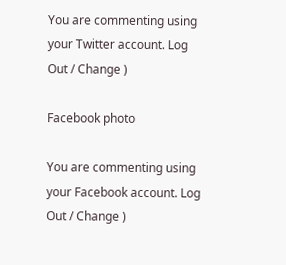You are commenting using your Twitter account. Log Out / Change )

Facebook photo

You are commenting using your Facebook account. Log Out / Change )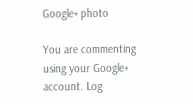Google+ photo

You are commenting using your Google+ account. Log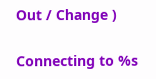Out / Change )

Connecting to %s